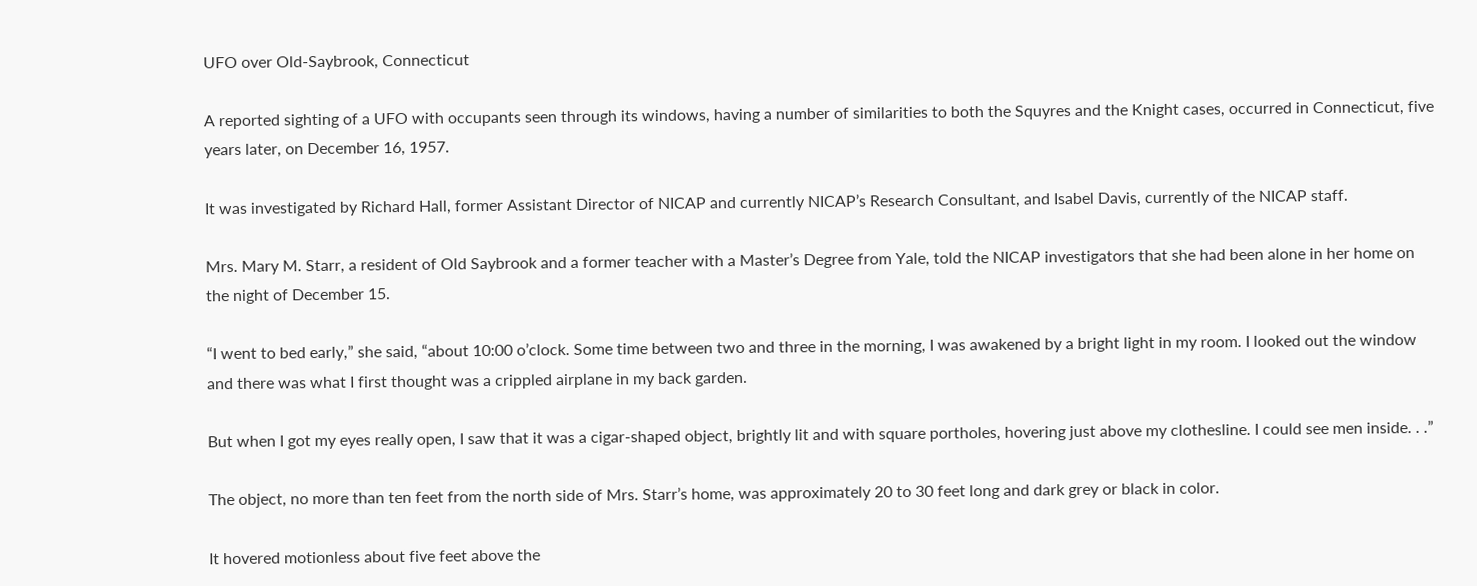UFO over Old-Saybrook, Connecticut

A reported sighting of a UFO with occupants seen through its windows, having a number of similarities to both the Squyres and the Knight cases, occurred in Connecticut, five years later, on December 16, 1957.

It was investigated by Richard Hall, former Assistant Director of NICAP and currently NICAP’s Research Consultant, and Isabel Davis, currently of the NICAP staff.

Mrs. Mary M. Starr, a resident of Old Saybrook and a former teacher with a Master’s Degree from Yale, told the NICAP investigators that she had been alone in her home on the night of December 15.

“I went to bed early,” she said, “about 10:00 o’clock. Some time between two and three in the morning, I was awakened by a bright light in my room. I looked out the window and there was what I first thought was a crippled airplane in my back garden.

But when I got my eyes really open, I saw that it was a cigar-shaped object, brightly lit and with square portholes, hovering just above my clothesline. I could see men inside. . .”

The object, no more than ten feet from the north side of Mrs. Starr’s home, was approximately 20 to 30 feet long and dark grey or black in color.

It hovered motionless about five feet above the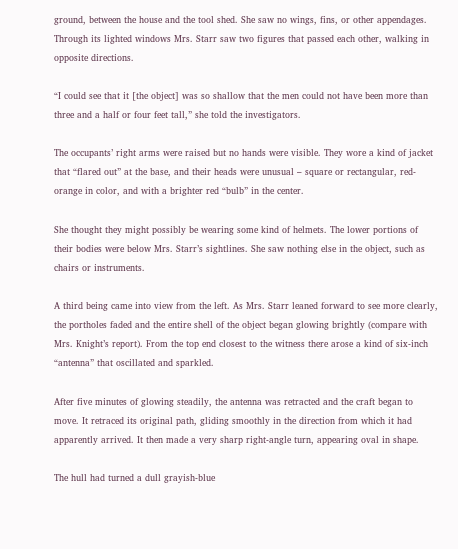ground, between the house and the tool shed. She saw no wings, fins, or other appendages. Through its lighted windows Mrs. Starr saw two figures that passed each other, walking in opposite directions.

“I could see that it [the object] was so shallow that the men could not have been more than three and a half or four feet tall,” she told the investigators.

The occupants’ right arms were raised but no hands were visible. They wore a kind of jacket that “flared out” at the base, and their heads were unusual – square or rectangular, red-orange in color, and with a brighter red “bulb” in the center.

She thought they might possibly be wearing some kind of helmets. The lower portions of their bodies were below Mrs. Starr’s sightlines. She saw nothing else in the object, such as chairs or instruments.

A third being came into view from the left. As Mrs. Starr leaned forward to see more clearly, the portholes faded and the entire shell of the object began glowing brightly (compare with Mrs. Knight’s report). From the top end closest to the witness there arose a kind of six-inch “antenna” that oscillated and sparkled.

After five minutes of glowing steadily, the antenna was retracted and the craft began to move. It retraced its original path, gliding smoothly in the direction from which it had apparently arrived. It then made a very sharp right-angle turn, appearing oval in shape.

The hull had turned a dull grayish-blue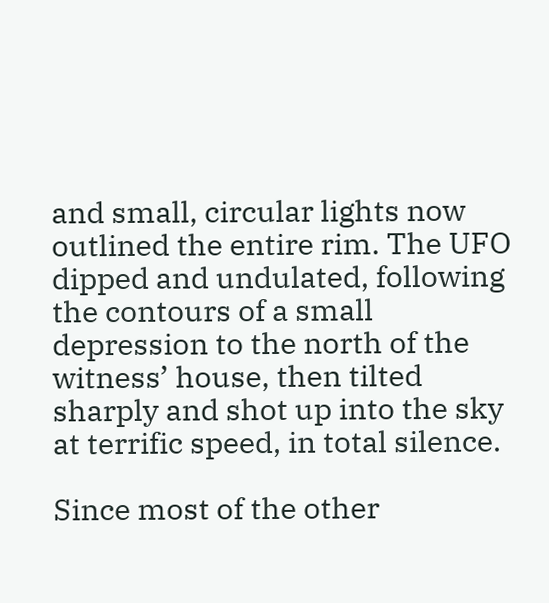and small, circular lights now outlined the entire rim. The UFO dipped and undulated, following the contours of a small depression to the north of the witness’ house, then tilted sharply and shot up into the sky at terrific speed, in total silence.

Since most of the other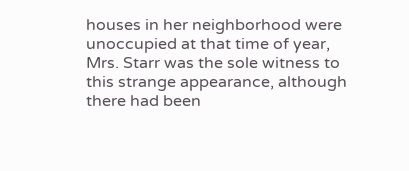houses in her neighborhood were unoccupied at that time of year, Mrs. Starr was the sole witness to this strange appearance, although there had been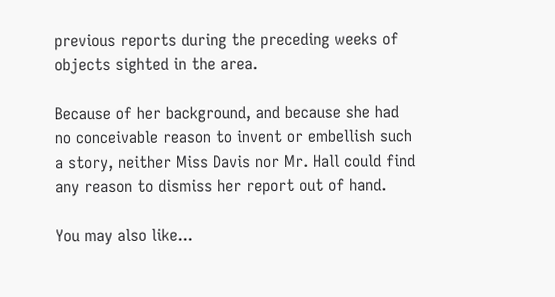previous reports during the preceding weeks of objects sighted in the area.

Because of her background, and because she had no conceivable reason to invent or embellish such a story, neither Miss Davis nor Mr. Hall could find any reason to dismiss her report out of hand.

You may also like...